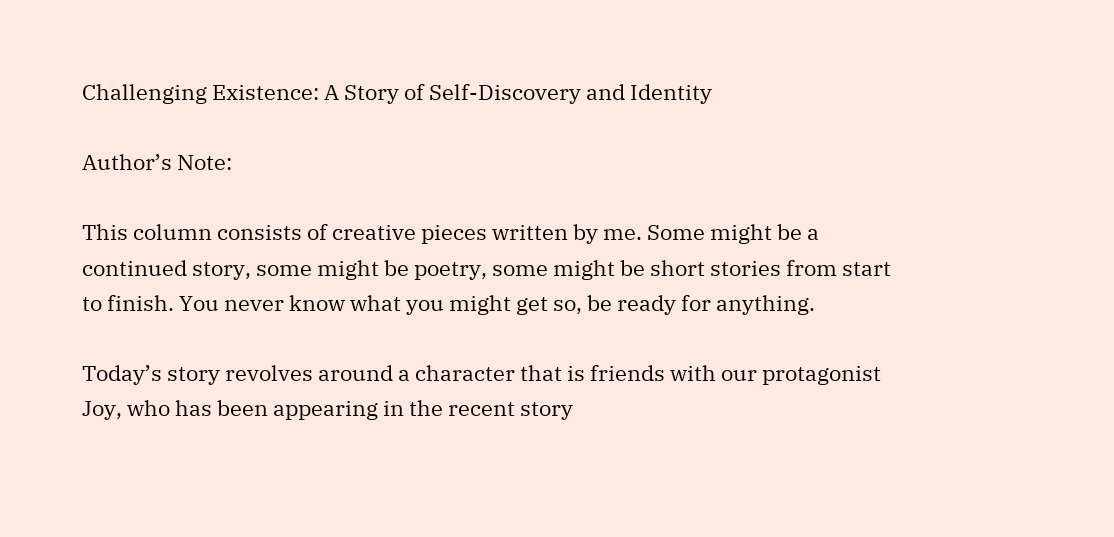Challenging Existence: A Story of Self-Discovery and Identity

Author’s Note:

This column consists of creative pieces written by me. Some might be a continued story, some might be poetry, some might be short stories from start to finish. You never know what you might get so, be ready for anything.

Today’s story revolves around a character that is friends with our protagonist Joy, who has been appearing in the recent story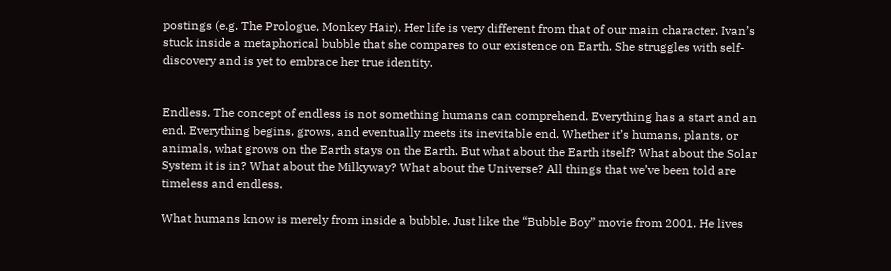postings (e.g. The Prologue, Monkey Hair). Her life is very different from that of our main character. Ivan’s stuck inside a metaphorical bubble that she compares to our existence on Earth. She struggles with self-discovery and is yet to embrace her true identity.


Endless. The concept of endless is not something humans can comprehend. Everything has a start and an end. Everything begins, grows, and eventually meets its inevitable end. Whether it’s humans, plants, or animals, what grows on the Earth stays on the Earth. But what about the Earth itself? What about the Solar System it is in? What about the Milkyway? What about the Universe? All things that we’ve been told are timeless and endless.

What humans know is merely from inside a bubble. Just like the “Bubble Boy” movie from 2001. He lives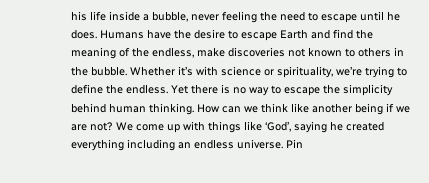his life inside a bubble, never feeling the need to escape until he does. Humans have the desire to escape Earth and find the meaning of the endless, make discoveries not known to others in the bubble. Whether it’s with science or spirituality, we’re trying to define the endless. Yet there is no way to escape the simplicity behind human thinking. How can we think like another being if we are not? We come up with things like ‘God’, saying he created everything including an endless universe. Pin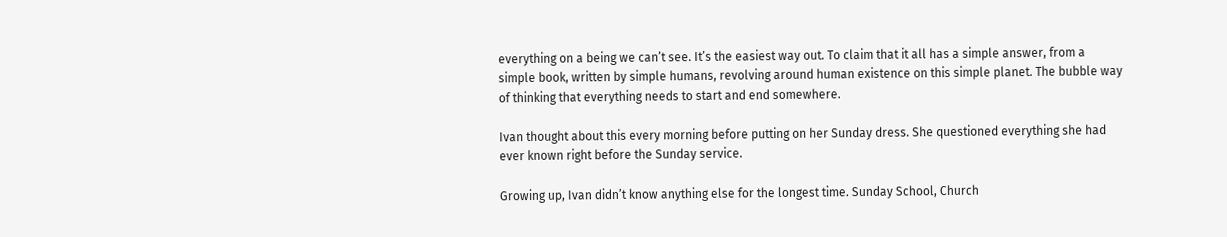everything on a being we can’t see. It’s the easiest way out. To claim that it all has a simple answer, from a simple book, written by simple humans, revolving around human existence on this simple planet. The bubble way of thinking that everything needs to start and end somewhere.

Ivan thought about this every morning before putting on her Sunday dress. She questioned everything she had ever known right before the Sunday service.

Growing up, Ivan didn’t know anything else for the longest time. Sunday School, Church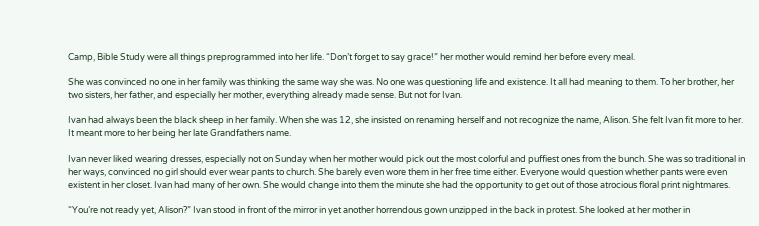Camp, Bible Study were all things preprogrammed into her life. “Don’t forget to say grace!” her mother would remind her before every meal.

She was convinced no one in her family was thinking the same way she was. No one was questioning life and existence. It all had meaning to them. To her brother, her two sisters, her father, and especially her mother, everything already made sense. But not for Ivan.

Ivan had always been the black sheep in her family. When she was 12, she insisted on renaming herself and not recognize the name, Alison. She felt Ivan fit more to her. It meant more to her being her late Grandfathers name.

Ivan never liked wearing dresses, especially not on Sunday when her mother would pick out the most colorful and puffiest ones from the bunch. She was so traditional in her ways, convinced no girl should ever wear pants to church. She barely even wore them in her free time either. Everyone would question whether pants were even existent in her closet. Ivan had many of her own. She would change into them the minute she had the opportunity to get out of those atrocious floral print nightmares.

“You’re not ready yet, Alison?” Ivan stood in front of the mirror in yet another horrendous gown unzipped in the back in protest. She looked at her mother in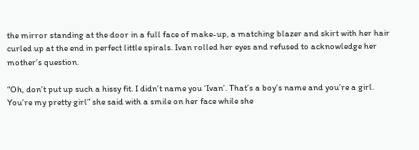the mirror standing at the door in a full face of make-up, a matching blazer and skirt with her hair curled up at the end in perfect little spirals. Ivan rolled her eyes and refused to acknowledge her mother’s question.

“Oh, don’t put up such a hissy fit. I didn’t name you ‘Ivan’. That’s a boy’s name and you’re a girl. You’re my pretty girl” she said with a smile on her face while she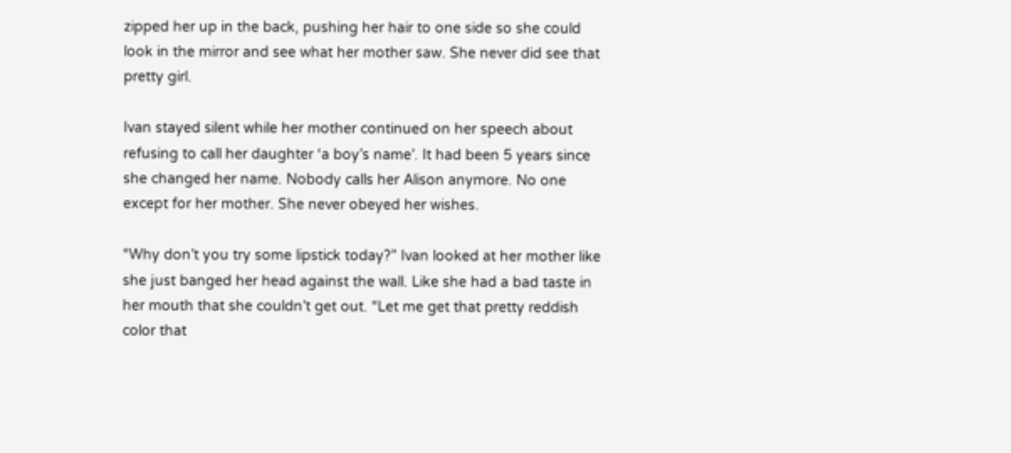zipped her up in the back, pushing her hair to one side so she could look in the mirror and see what her mother saw. She never did see that pretty girl.

Ivan stayed silent while her mother continued on her speech about refusing to call her daughter ‘a boy’s name’. It had been 5 years since she changed her name. Nobody calls her Alison anymore. No one except for her mother. She never obeyed her wishes.

“Why don’t you try some lipstick today?” Ivan looked at her mother like she just banged her head against the wall. Like she had a bad taste in her mouth that she couldn’t get out. “Let me get that pretty reddish color that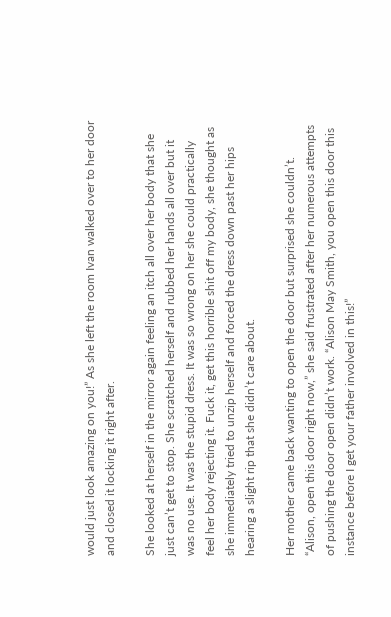would just look amazing on you!” As she left the room Ivan walked over to her door and closed it locking it right after.

She looked at herself in the mirror again feeling an itch all over her body that she just can’t get to stop. She scratched herself and rubbed her hands all over but it was no use. It was the stupid dress. It was so wrong on her she could practically feel her body rejecting it. Fuck it, get this horrible shit off my body, she thought as she immediately tried to unzip herself and forced the dress down past her hips hearing a slight rip that she didn’t care about.

Her mother came back wanting to open the door but surprised she couldn’t. “Alison, open this door right now,” she said frustrated after her numerous attempts of pushing the door open didn’t work. “Alison May Smith, you open this door this instance before I get your father involved in this!”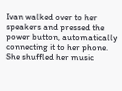Ivan walked over to her speakers and pressed the power button, automatically connecting it to her phone. She shuffled her music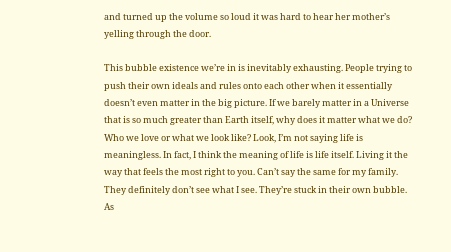and turned up the volume so loud it was hard to hear her mother’s yelling through the door.

This bubble existence we’re in is inevitably exhausting. People trying to push their own ideals and rules onto each other when it essentially doesn’t even matter in the big picture. If we barely matter in a Universe that is so much greater than Earth itself, why does it matter what we do? Who we love or what we look like? Look, I’m not saying life is meaningless. In fact, I think the meaning of life is life itself. Living it the way that feels the most right to you. Can’t say the same for my family. They definitely don’t see what I see. They’re stuck in their own bubble. As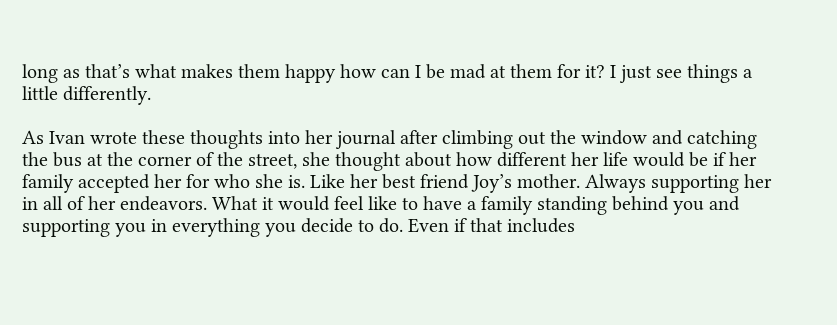long as that’s what makes them happy how can I be mad at them for it? I just see things a little differently.

As Ivan wrote these thoughts into her journal after climbing out the window and catching the bus at the corner of the street, she thought about how different her life would be if her family accepted her for who she is. Like her best friend Joy’s mother. Always supporting her in all of her endeavors. What it would feel like to have a family standing behind you and supporting you in everything you decide to do. Even if that includes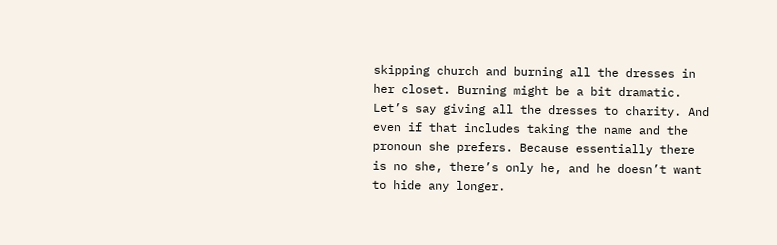skipping church and burning all the dresses in her closet. Burning might be a bit dramatic. Let’s say giving all the dresses to charity. And even if that includes taking the name and the pronoun she prefers. Because essentially there is no she, there’s only he, and he doesn’t want to hide any longer.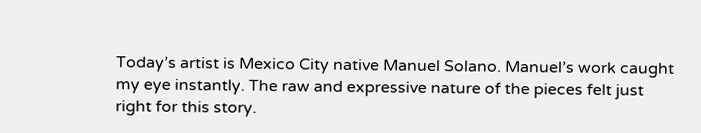Today’s artist is Mexico City native Manuel Solano. Manuel’s work caught my eye instantly. The raw and expressive nature of the pieces felt just right for this story.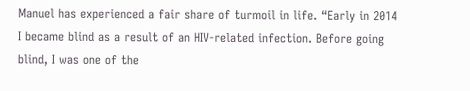Manuel has experienced a fair share of turmoil in life. “Early in 2014 I became blind as a result of an HIV-related infection. Before going blind, I was one of the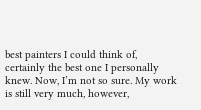best painters I could think of, certainly the best one I personally knew. Now, I’m not so sure. My work is still very much, however,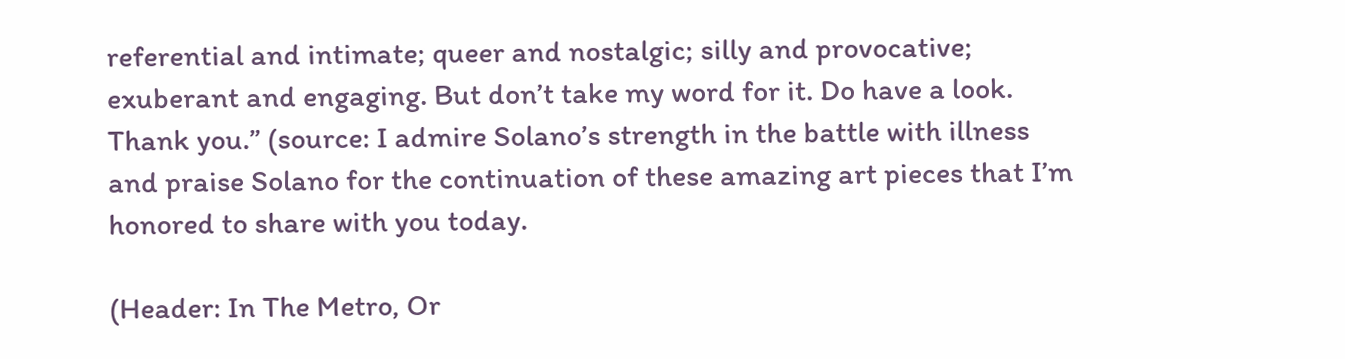referential and intimate; queer and nostalgic; silly and provocative; exuberant and engaging. But don’t take my word for it. Do have a look. Thank you.” (source: I admire Solano’s strength in the battle with illness and praise Solano for the continuation of these amazing art pieces that I’m honored to share with you today.

(Header: In The Metro, Or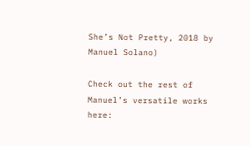She’s Not Pretty, 2018 by Manuel Solano)

Check out the rest of Manuel’s versatile works here: